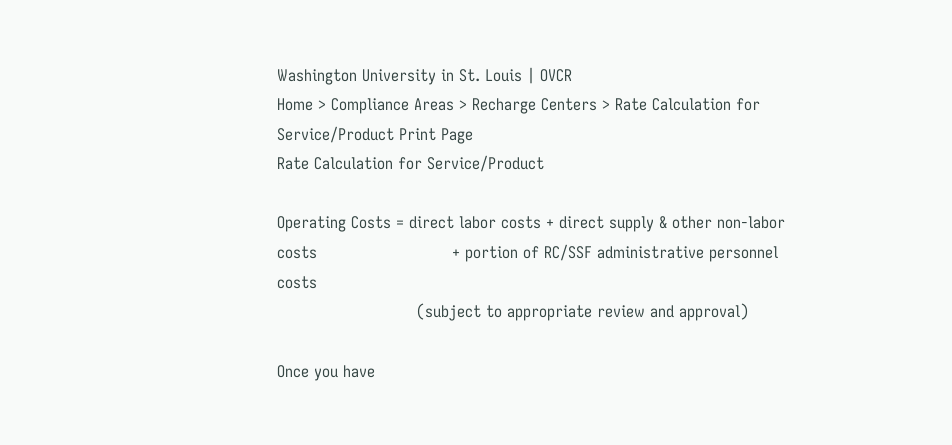Washington University in St. Louis | OVCR
Home > Compliance Areas > Recharge Centers > Rate Calculation for Service/Product Print Page
Rate Calculation for Service/Product

Operating Costs = direct labor costs + direct supply & other non-labor costs                           + portion of RC/SSF administrative personnel costs
                            (subject to appropriate review and approval)

Once you have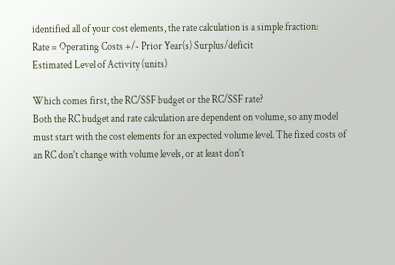identified all of your cost elements, the rate calculation is a simple fraction:
Rate = Operating Costs +/- Prior Year(s) Surplus/deficit
Estimated Level of Activity (units)

Which comes first, the RC/SSF budget or the RC/SSF rate?
Both the RC budget and rate calculation are dependent on volume, so any model must start with the cost elements for an expected volume level. The fixed costs of an RC don't change with volume levels, or at least don't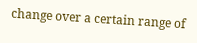change over a certain range of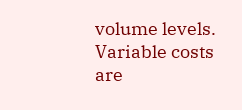volume levels. Variable costs are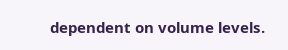dependent on volume levels.